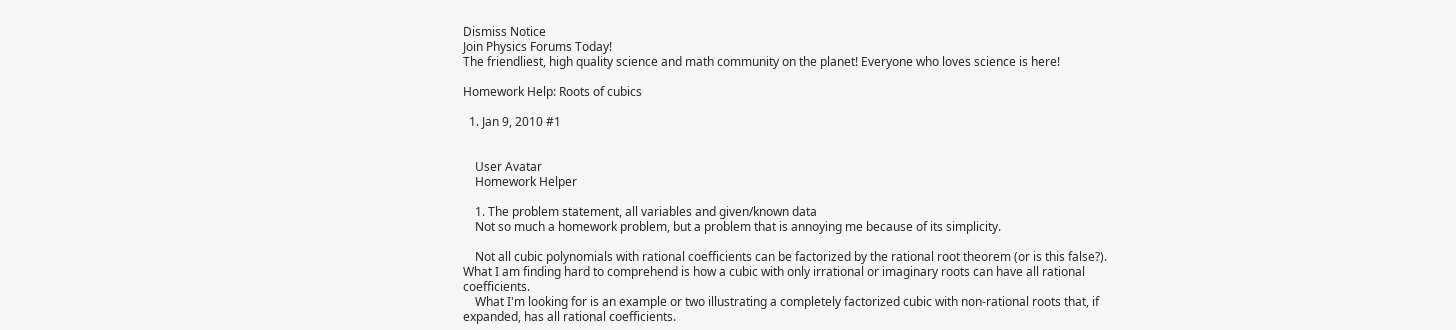Dismiss Notice
Join Physics Forums Today!
The friendliest, high quality science and math community on the planet! Everyone who loves science is here!

Homework Help: Roots of cubics

  1. Jan 9, 2010 #1


    User Avatar
    Homework Helper

    1. The problem statement, all variables and given/known data
    Not so much a homework problem, but a problem that is annoying me because of its simplicity.

    Not all cubic polynomials with rational coefficients can be factorized by the rational root theorem (or is this false?). What I am finding hard to comprehend is how a cubic with only irrational or imaginary roots can have all rational coefficients.
    What I'm looking for is an example or two illustrating a completely factorized cubic with non-rational roots that, if expanded, has all rational coefficients.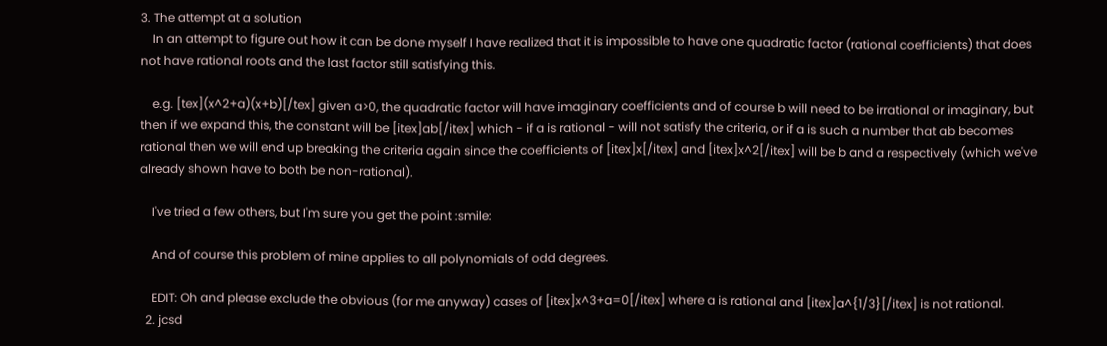3. The attempt at a solution
    In an attempt to figure out how it can be done myself I have realized that it is impossible to have one quadratic factor (rational coefficients) that does not have rational roots and the last factor still satisfying this.

    e.g. [tex](x^2+a)(x+b)[/tex] given a>0, the quadratic factor will have imaginary coefficients and of course b will need to be irrational or imaginary, but then if we expand this, the constant will be [itex]ab[/itex] which - if a is rational - will not satisfy the criteria, or if a is such a number that ab becomes rational then we will end up breaking the criteria again since the coefficients of [itex]x[/itex] and [itex]x^2[/itex] will be b and a respectively (which we've already shown have to both be non-rational).

    I've tried a few others, but I'm sure you get the point :smile:

    And of course this problem of mine applies to all polynomials of odd degrees.

    EDIT: Oh and please exclude the obvious (for me anyway) cases of [itex]x^3+a=0[/itex] where a is rational and [itex]a^{1/3}[/itex] is not rational.
  2. jcsd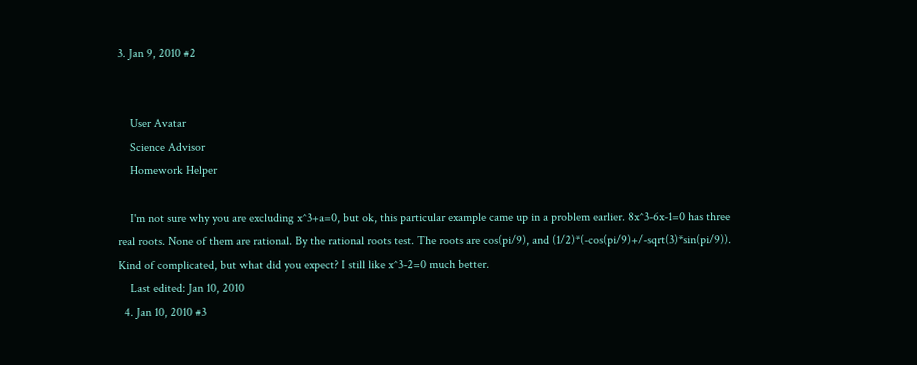3. Jan 9, 2010 #2


    User Avatar
    Science Advisor
    Homework Helper

    I'm not sure why you are excluding x^3+a=0, but ok, this particular example came up in a problem earlier. 8x^3-6x-1=0 has three real roots. None of them are rational. By the rational roots test. The roots are cos(pi/9), and (1/2)*(-cos(pi/9)+/-sqrt(3)*sin(pi/9)). Kind of complicated, but what did you expect? I still like x^3-2=0 much better.
    Last edited: Jan 10, 2010
  4. Jan 10, 2010 #3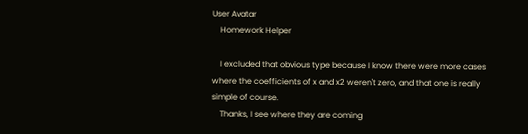User Avatar
    Homework Helper

    I excluded that obvious type because I know there were more cases where the coefficients of x and x2 weren't zero, and that one is really simple of course.
    Thanks, I see where they are coming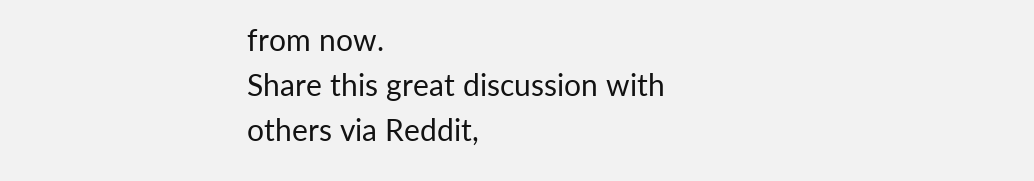from now.
Share this great discussion with others via Reddit,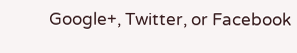Google+, Twitter, or Facebook